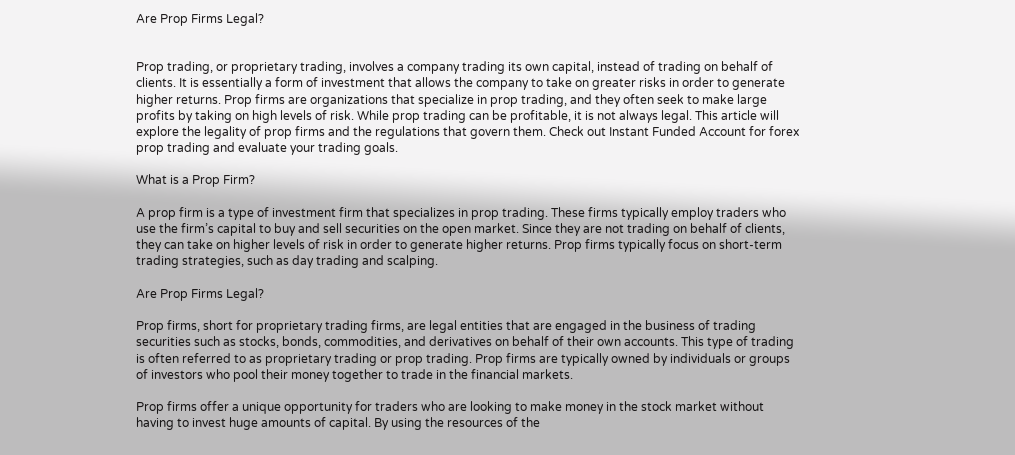Are Prop Firms Legal?


Prop trading, or proprietary trading, involves a company trading its own capital, instead of trading on behalf of clients. It is essentially a form of investment that allows the company to take on greater risks in order to generate higher returns. Prop firms are organizations that specialize in prop trading, and they often seek to make large profits by taking on high levels of risk. While prop trading can be profitable, it is not always legal. This article will explore the legality of prop firms and the regulations that govern them. Check out Instant Funded Account for forex prop trading and evaluate your trading goals.

What is a Prop Firm?

A prop firm is a type of investment firm that specializes in prop trading. These firms typically employ traders who use the firm’s capital to buy and sell securities on the open market. Since they are not trading on behalf of clients, they can take on higher levels of risk in order to generate higher returns. Prop firms typically focus on short-term trading strategies, such as day trading and scalping.

Are Prop Firms Legal?

Prop firms, short for proprietary trading firms, are legal entities that are engaged in the business of trading securities such as stocks, bonds, commodities, and derivatives on behalf of their own accounts. This type of trading is often referred to as proprietary trading or prop trading. Prop firms are typically owned by individuals or groups of investors who pool their money together to trade in the financial markets.

Prop firms offer a unique opportunity for traders who are looking to make money in the stock market without having to invest huge amounts of capital. By using the resources of the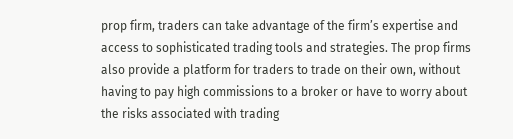prop firm, traders can take advantage of the firm’s expertise and access to sophisticated trading tools and strategies. The prop firms also provide a platform for traders to trade on their own, without having to pay high commissions to a broker or have to worry about the risks associated with trading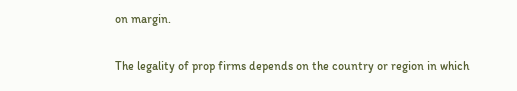on margin.

The legality of prop firms depends on the country or region in which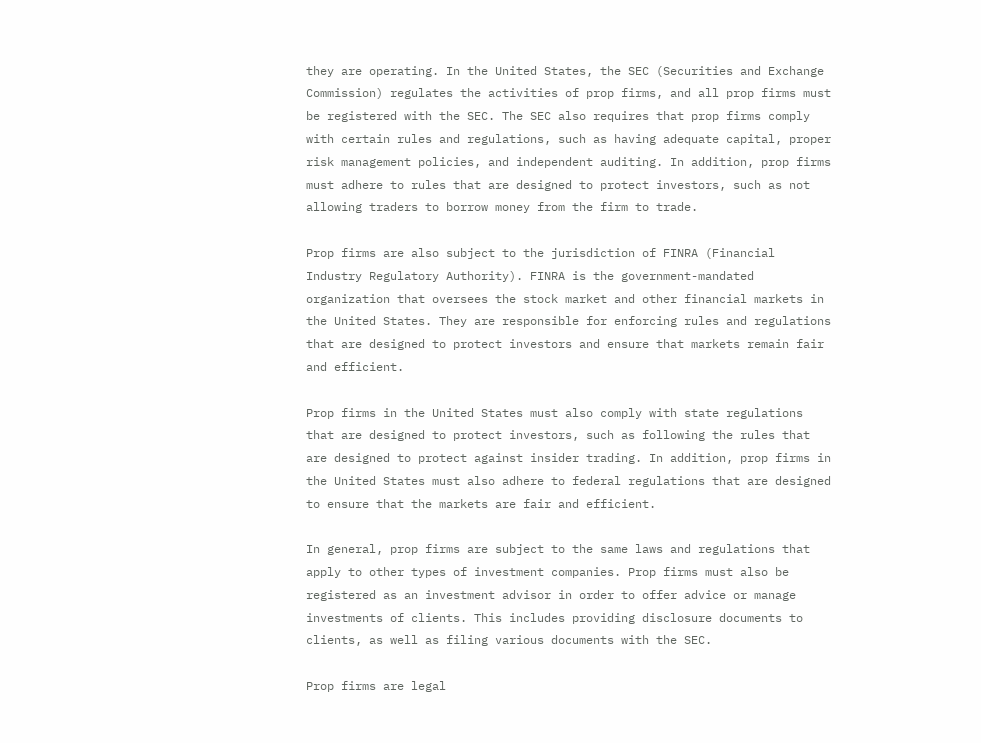they are operating. In the United States, the SEC (Securities and Exchange Commission) regulates the activities of prop firms, and all prop firms must be registered with the SEC. The SEC also requires that prop firms comply with certain rules and regulations, such as having adequate capital, proper risk management policies, and independent auditing. In addition, prop firms must adhere to rules that are designed to protect investors, such as not allowing traders to borrow money from the firm to trade.

Prop firms are also subject to the jurisdiction of FINRA (Financial Industry Regulatory Authority). FINRA is the government-mandated organization that oversees the stock market and other financial markets in the United States. They are responsible for enforcing rules and regulations that are designed to protect investors and ensure that markets remain fair and efficient.

Prop firms in the United States must also comply with state regulations that are designed to protect investors, such as following the rules that are designed to protect against insider trading. In addition, prop firms in the United States must also adhere to federal regulations that are designed to ensure that the markets are fair and efficient.

In general, prop firms are subject to the same laws and regulations that apply to other types of investment companies. Prop firms must also be registered as an investment advisor in order to offer advice or manage investments of clients. This includes providing disclosure documents to clients, as well as filing various documents with the SEC.

Prop firms are legal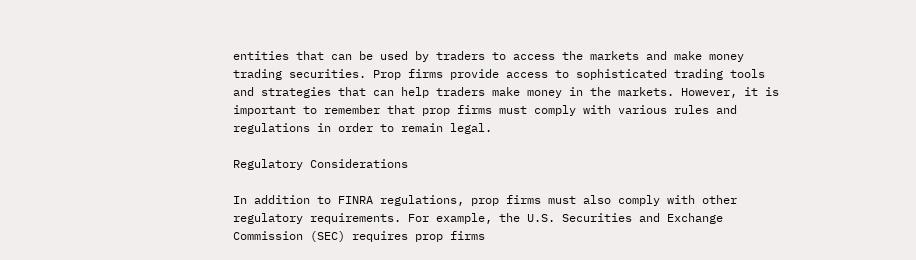entities that can be used by traders to access the markets and make money trading securities. Prop firms provide access to sophisticated trading tools and strategies that can help traders make money in the markets. However, it is important to remember that prop firms must comply with various rules and regulations in order to remain legal.

Regulatory Considerations

In addition to FINRA regulations, prop firms must also comply with other regulatory requirements. For example, the U.S. Securities and Exchange Commission (SEC) requires prop firms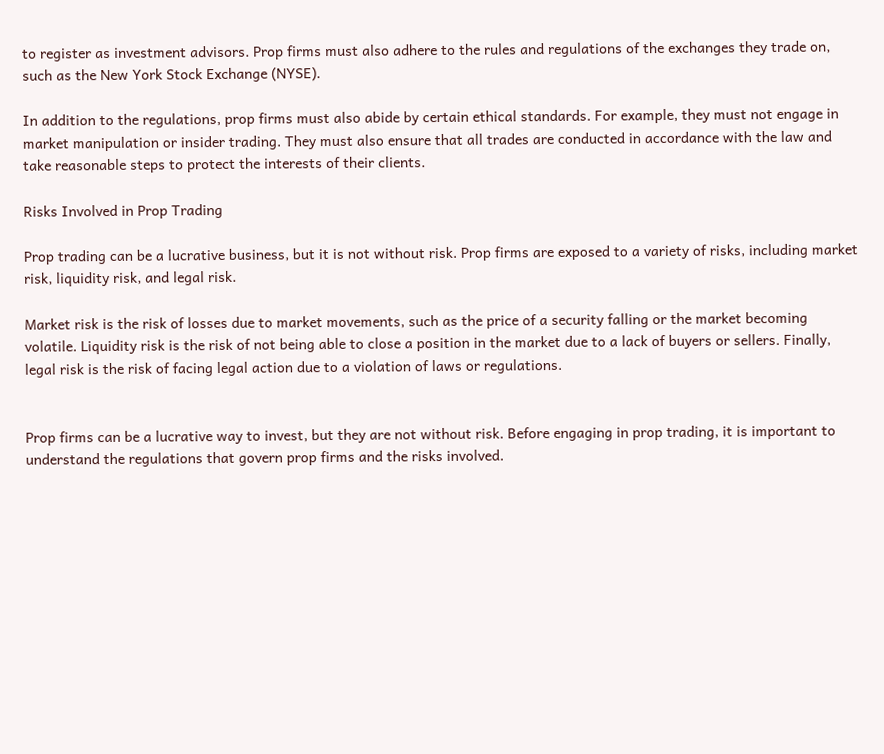to register as investment advisors. Prop firms must also adhere to the rules and regulations of the exchanges they trade on, such as the New York Stock Exchange (NYSE).

In addition to the regulations, prop firms must also abide by certain ethical standards. For example, they must not engage in market manipulation or insider trading. They must also ensure that all trades are conducted in accordance with the law and take reasonable steps to protect the interests of their clients.

Risks Involved in Prop Trading

Prop trading can be a lucrative business, but it is not without risk. Prop firms are exposed to a variety of risks, including market risk, liquidity risk, and legal risk.

Market risk is the risk of losses due to market movements, such as the price of a security falling or the market becoming volatile. Liquidity risk is the risk of not being able to close a position in the market due to a lack of buyers or sellers. Finally, legal risk is the risk of facing legal action due to a violation of laws or regulations.


Prop firms can be a lucrative way to invest, but they are not without risk. Before engaging in prop trading, it is important to understand the regulations that govern prop firms and the risks involved.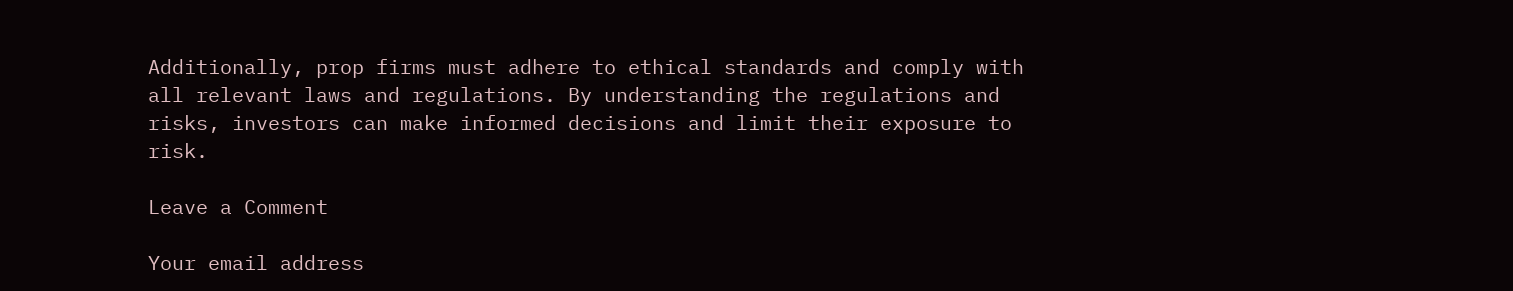Additionally, prop firms must adhere to ethical standards and comply with all relevant laws and regulations. By understanding the regulations and risks, investors can make informed decisions and limit their exposure to risk.

Leave a Comment

Your email address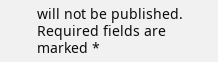will not be published. Required fields are marked *